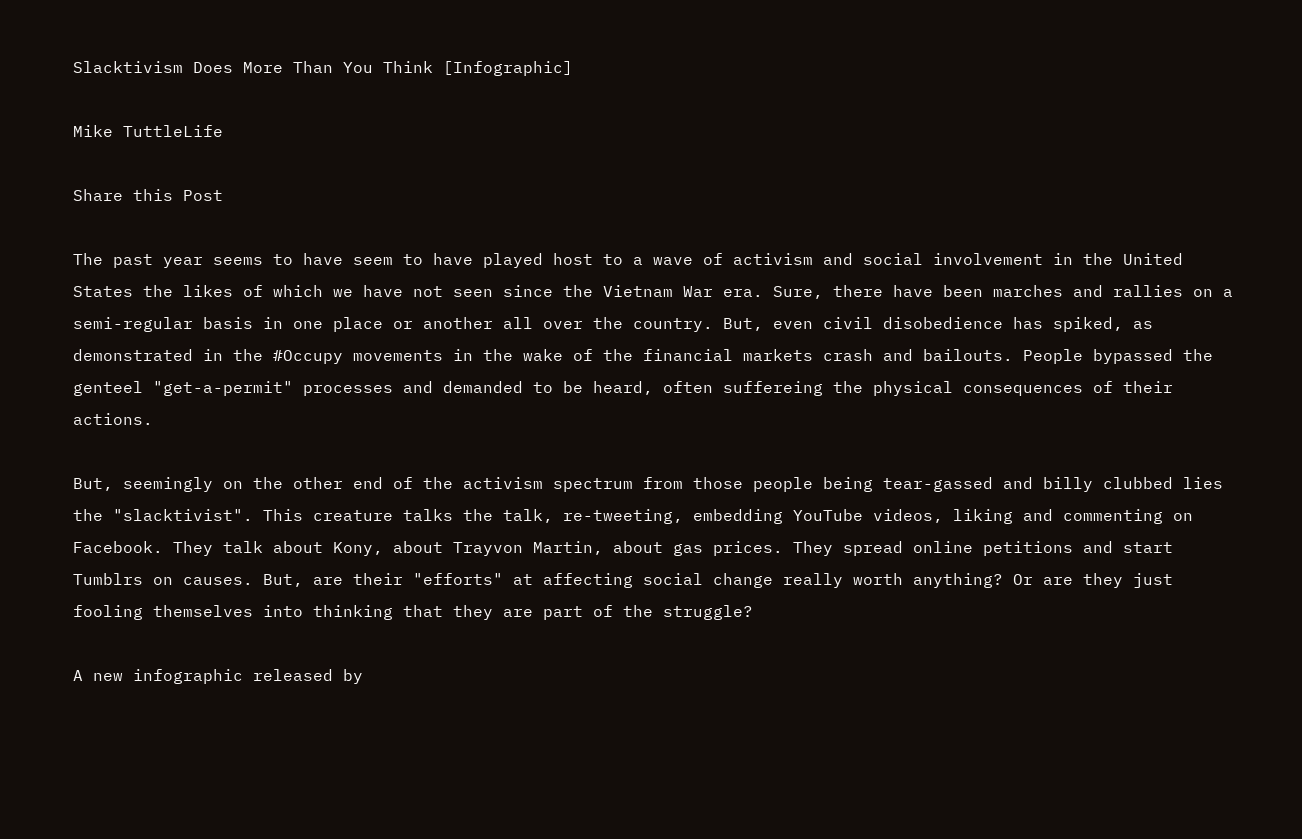Slacktivism Does More Than You Think [Infographic]

Mike TuttleLife

Share this Post

The past year seems to have seem to have played host to a wave of activism and social involvement in the United States the likes of which we have not seen since the Vietnam War era. Sure, there have been marches and rallies on a semi-regular basis in one place or another all over the country. But, even civil disobedience has spiked, as demonstrated in the #Occupy movements in the wake of the financial markets crash and bailouts. People bypassed the genteel "get-a-permit" processes and demanded to be heard, often suffereing the physical consequences of their actions.

But, seemingly on the other end of the activism spectrum from those people being tear-gassed and billy clubbed lies the "slacktivist". This creature talks the talk, re-tweeting, embedding YouTube videos, liking and commenting on Facebook. They talk about Kony, about Trayvon Martin, about gas prices. They spread online petitions and start Tumblrs on causes. But, are their "efforts" at affecting social change really worth anything? Or are they just fooling themselves into thinking that they are part of the struggle?

A new infographic released by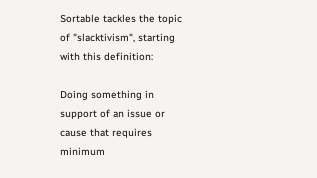Sortable tackles the topic of "slacktivism", starting with this definition:

Doing something in support of an issue or cause that requires minimum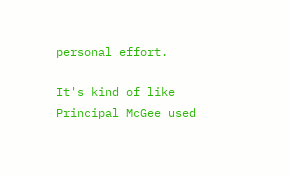personal effort.

It's kind of like Principal McGee used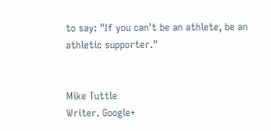to say: "If you can't be an athlete, be an athletic supporter."


Mike Tuttle
Writer. Google+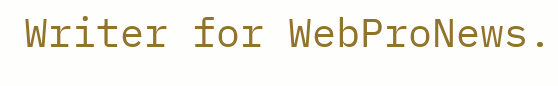Writer for WebProNews.